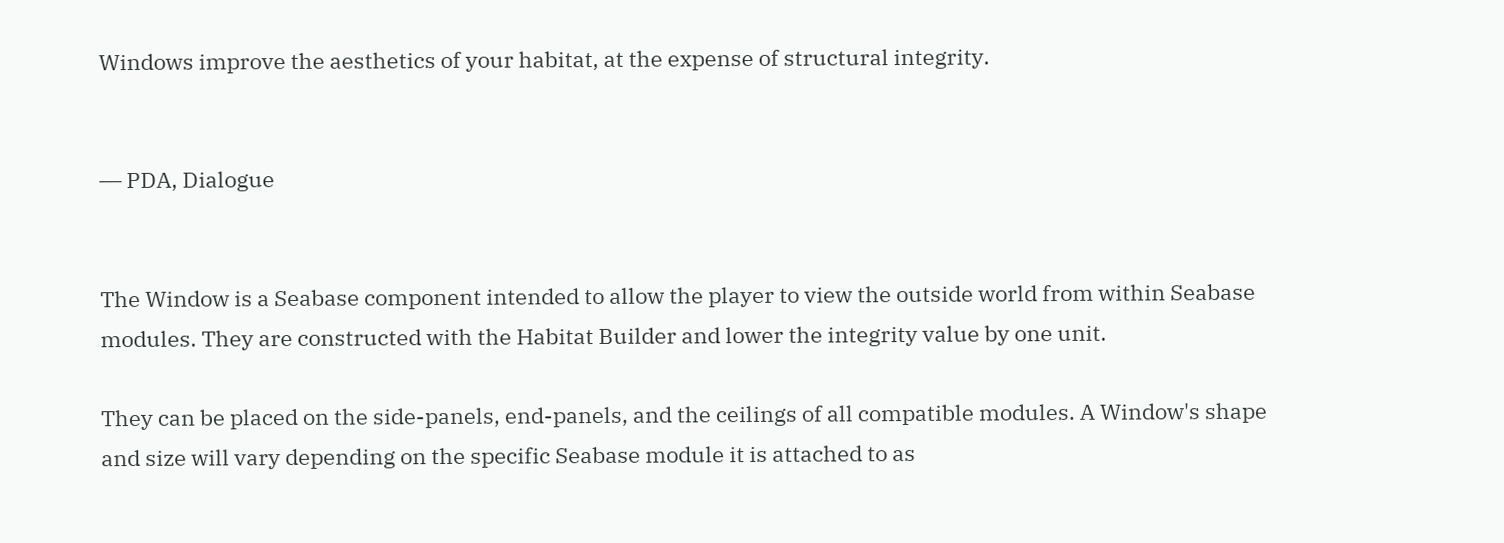Windows improve the aesthetics of your habitat, at the expense of structural integrity.


― PDA, Dialogue


The Window is a Seabase component intended to allow the player to view the outside world from within Seabase modules. They are constructed with the Habitat Builder and lower the integrity value by one unit.

They can be placed on the side-panels, end-panels, and the ceilings of all compatible modules. A Window's shape and size will vary depending on the specific Seabase module it is attached to as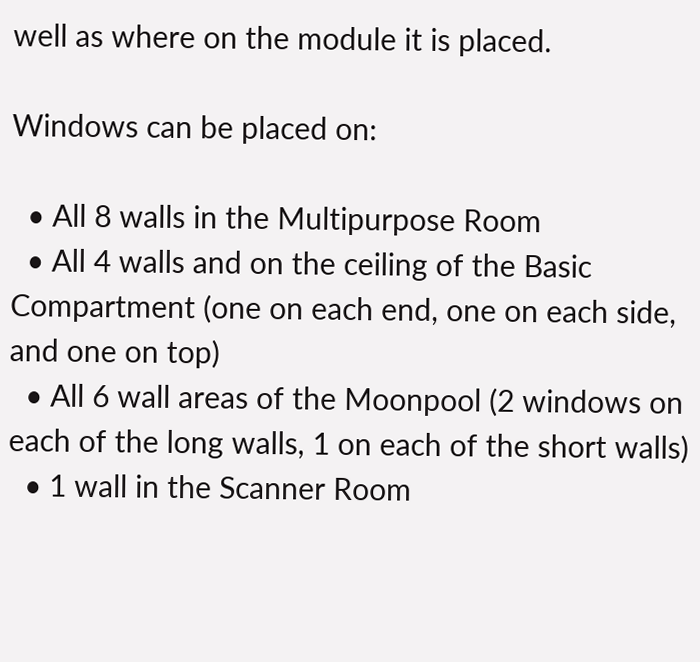well as where on the module it is placed.

Windows can be placed on:

  • All 8 walls in the Multipurpose Room
  • All 4 walls and on the ceiling of the Basic Compartment (one on each end, one on each side, and one on top)
  • All 6 wall areas of the Moonpool (2 windows on each of the long walls, 1 on each of the short walls)
  • 1 wall in the Scanner Room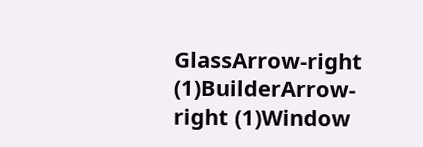GlassArrow-right (1)BuilderArrow-right (1)Window